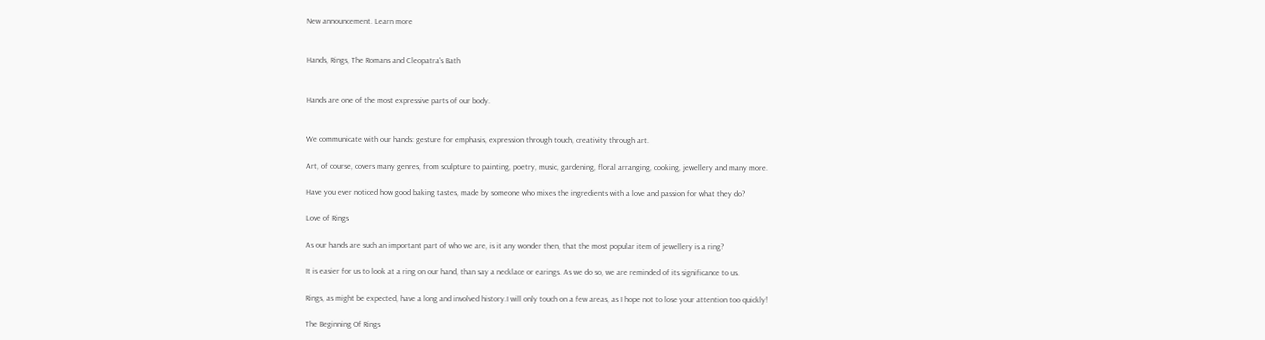New announcement. Learn more


Hands, Rings, The Romans and Cleopatra's Bath


Hands are one of the most expressive parts of our body.


We communicate with our hands: gesture for emphasis, expression through touch, creativity through art.

Art, of course, covers many genres, from sculpture to painting, poetry, music, gardening, floral arranging, cooking, jewellery and many more.

Have you ever noticed how good baking tastes, made by someone who mixes the ingredients with a love and passion for what they do?

Love of Rings

As our hands are such an important part of who we are, is it any wonder then, that the most popular item of jewellery is a ring?

It is easier for us to look at a ring on our hand, than say a necklace or earings. As we do so, we are reminded of its significance to us.

Rings, as might be expected, have a long and involved history.I will only touch on a few areas, as I hope not to lose your attention too quickly!

The Beginning Of Rings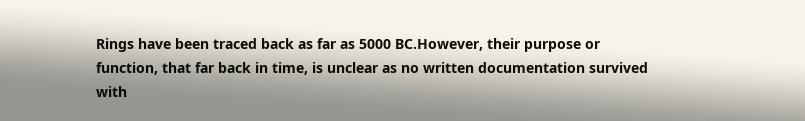Rings have been traced back as far as 5000 BC.However, their purpose or function, that far back in time, is unclear as no written documentation survived with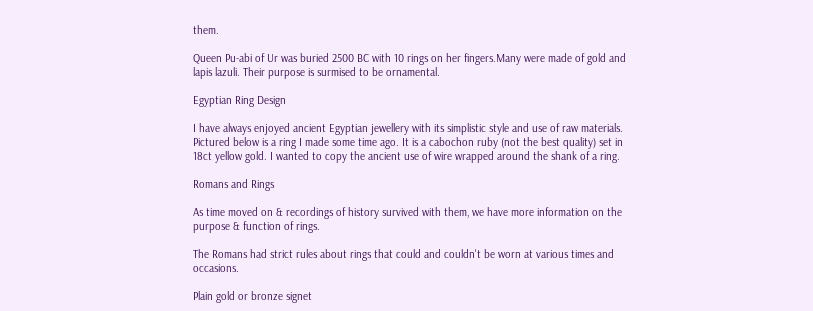them.

Queen Pu-abi of Ur was buried 2500 BC with 10 rings on her fingers.Many were made of gold and lapis lazuli. Their purpose is surmised to be ornamental.

Egyptian Ring Design

I have always enjoyed ancient Egyptian jewellery with its simplistic style and use of raw materials. Pictured below is a ring I made some time ago. It is a cabochon ruby (not the best quality) set in 18ct yellow gold. I wanted to copy the ancient use of wire wrapped around the shank of a ring.

Romans and Rings

As time moved on & recordings of history survived with them, we have more information on the purpose & function of rings.

The Romans had strict rules about rings that could and couldn't be worn at various times and occasions.

Plain gold or bronze signet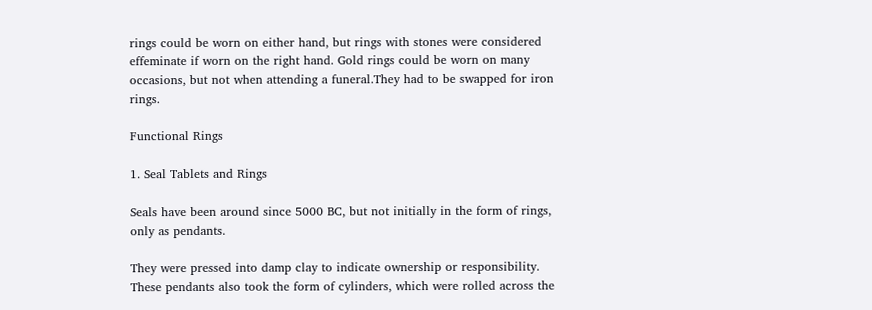rings could be worn on either hand, but rings with stones were considered effeminate if worn on the right hand. Gold rings could be worn on many occasions, but not when attending a funeral.They had to be swapped for iron rings.

Functional Rings

1. Seal Tablets and Rings

Seals have been around since 5000 BC, but not initially in the form of rings, only as pendants.

They were pressed into damp clay to indicate ownership or responsibility.
These pendants also took the form of cylinders, which were rolled across the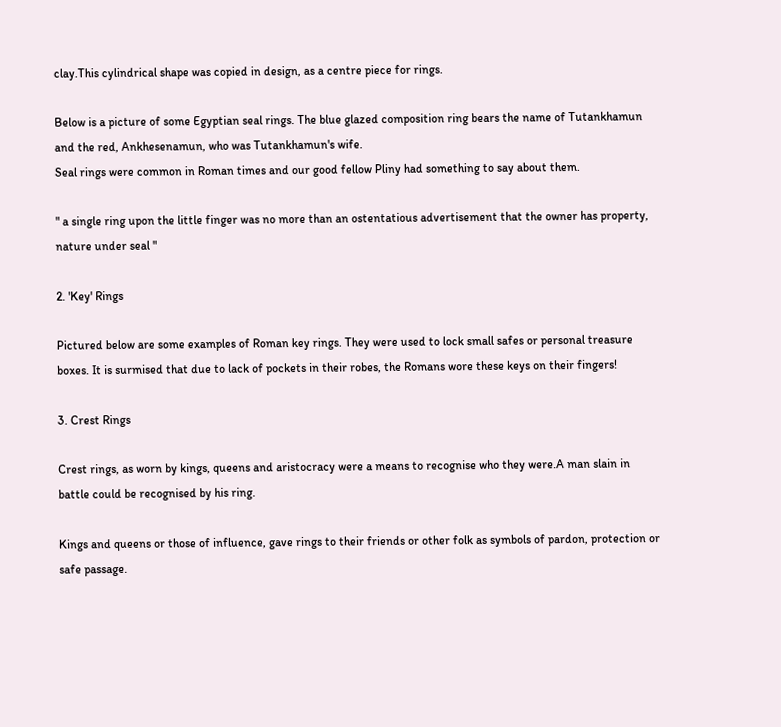clay.This cylindrical shape was copied in design, as a centre piece for rings.

Below is a picture of some Egyptian seal rings. The blue glazed composition ring bears the name of Tutankhamun and the red, Ankhesenamun, who was Tutankhamun's wife.
Seal rings were common in Roman times and our good fellow Pliny had something to say about them.

" a single ring upon the little finger was no more than an ostentatious advertisement that the owner has property, nature under seal "

2. 'Key' Rings

Pictured below are some examples of Roman key rings. They were used to lock small safes or personal treasure boxes. It is surmised that due to lack of pockets in their robes, the Romans wore these keys on their fingers!

3. Crest Rings

Crest rings, as worn by kings, queens and aristocracy were a means to recognise who they were.A man slain in battle could be recognised by his ring.

Kings and queens or those of influence, gave rings to their friends or other folk as symbols of pardon, protection or safe passage.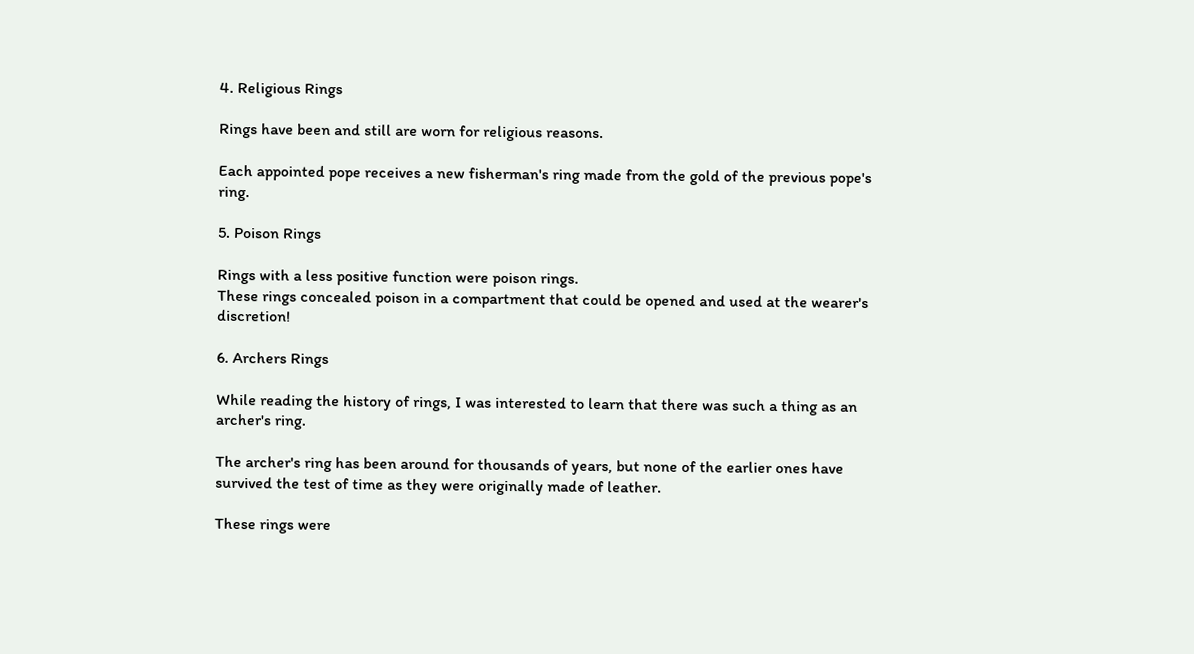4. Religious Rings

Rings have been and still are worn for religious reasons.

Each appointed pope receives a new fisherman's ring made from the gold of the previous pope's ring.

5. Poison Rings

Rings with a less positive function were poison rings.
These rings concealed poison in a compartment that could be opened and used at the wearer's discretion!

6. Archers Rings

While reading the history of rings, I was interested to learn that there was such a thing as an archer's ring.

The archer's ring has been around for thousands of years, but none of the earlier ones have survived the test of time as they were originally made of leather.

These rings were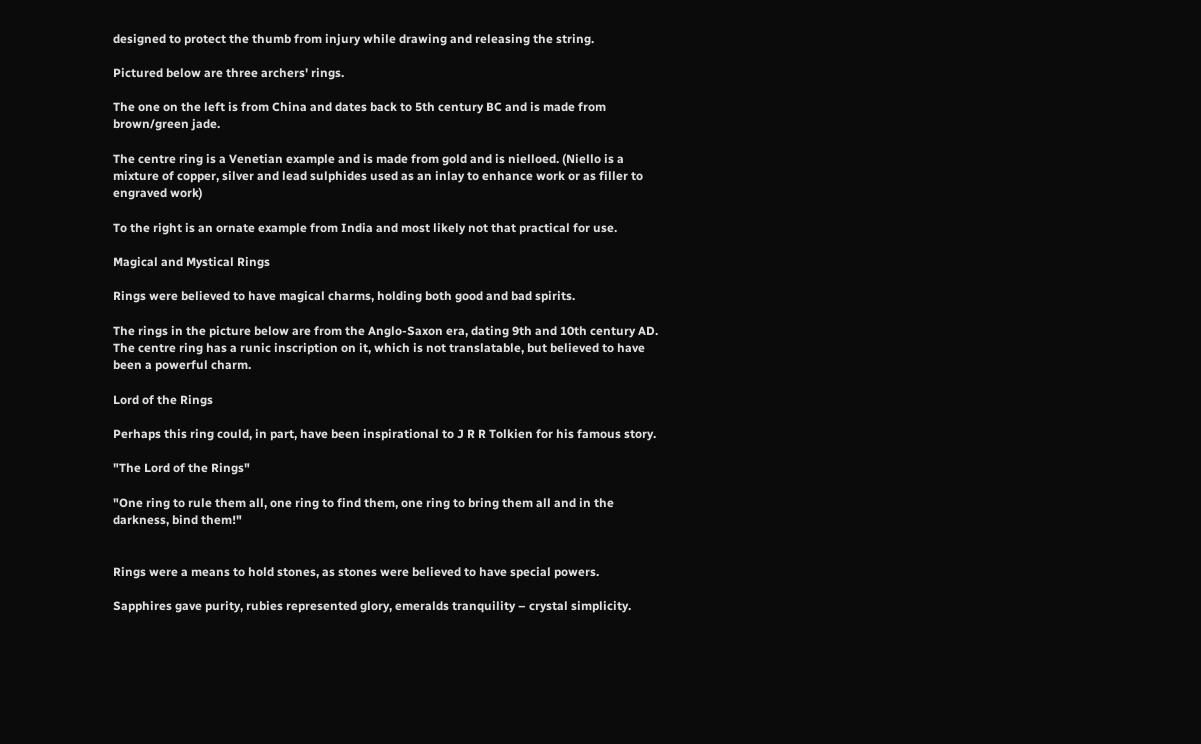designed to protect the thumb from injury while drawing and releasing the string.

Pictured below are three archers' rings.

The one on the left is from China and dates back to 5th century BC and is made from brown/green jade.

The centre ring is a Venetian example and is made from gold and is nielloed. (Niello is a mixture of copper, silver and lead sulphides used as an inlay to enhance work or as filler to engraved work)

To the right is an ornate example from India and most likely not that practical for use.

Magical and Mystical Rings

Rings were believed to have magical charms, holding both good and bad spirits.

The rings in the picture below are from the Anglo-Saxon era, dating 9th and 10th century AD.
The centre ring has a runic inscription on it, which is not translatable, but believed to have been a powerful charm.

Lord of the Rings

Perhaps this ring could, in part, have been inspirational to J R R Tolkien for his famous story.

"The Lord of the Rings"

"One ring to rule them all, one ring to find them, one ring to bring them all and in the darkness, bind them!"


Rings were a means to hold stones, as stones were believed to have special powers.

Sapphires gave purity, rubies represented glory, emeralds tranquility – crystal simplicity.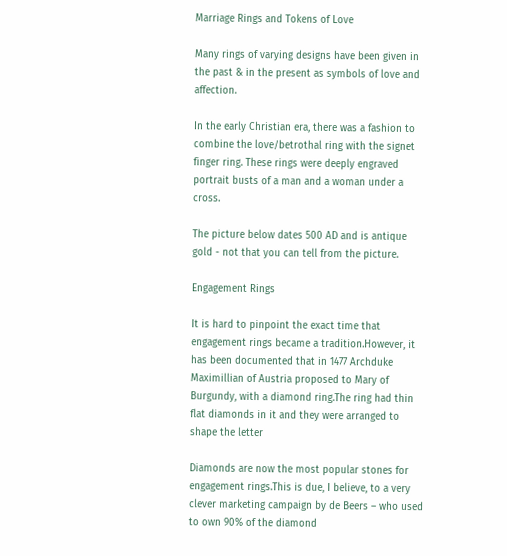Marriage Rings and Tokens of Love

Many rings of varying designs have been given in the past & in the present as symbols of love and affection.

In the early Christian era, there was a fashion to combine the love/betrothal ring with the signet finger ring. These rings were deeply engraved portrait busts of a man and a woman under a cross.

The picture below dates 500 AD and is antique gold - not that you can tell from the picture.

Engagement Rings

It is hard to pinpoint the exact time that engagement rings became a tradition.However, it has been documented that in 1477 Archduke Maximillian of Austria proposed to Mary of Burgundy, with a diamond ring.The ring had thin flat diamonds in it and they were arranged to shape the letter

Diamonds are now the most popular stones for engagement rings.This is due, I believe, to a very clever marketing campaign by de Beers – who used to own 90% of the diamond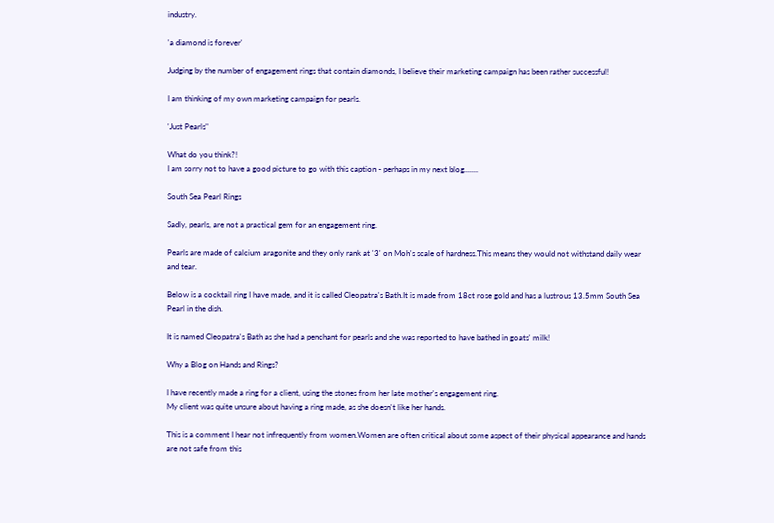industry.

'a diamond is forever'

Judging by the number of engagement rings that contain diamonds, I believe their marketing campaign has been rather successful!

I am thinking of my own marketing campaign for pearls.

'Just Pearls"

What do you think?!
I am sorry not to have a good picture to go with this caption - perhaps in my next blog.......

South Sea Pearl Rings

Sadly, pearls, are not a practical gem for an engagement ring.

Pearls are made of calcium aragonite and they only rank at '3' on Moh's scale of hardness.This means they would not withstand daily wear and tear.

Below is a cocktail ring I have made, and it is called Cleopatra's Bath.It is made from 18ct rose gold and has a lustrous 13.5mm South Sea Pearl in the dish.

It is named Cleopatra's Bath as she had a penchant for pearls and she was reported to have bathed in goats' milk!

Why a Blog on Hands and Rings?

I have recently made a ring for a client, using the stones from her late mother's engagement ring.
My client was quite unsure about having a ring made, as she doesn't like her hands.

This is a comment I hear not infrequently from women.Women are often critical about some aspect of their physical appearance and hands are not safe from this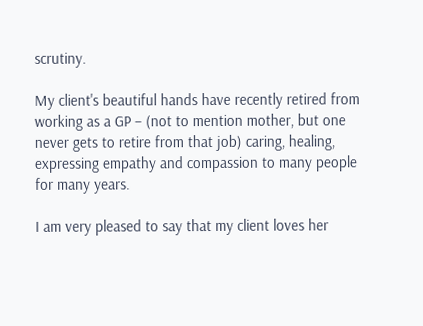scrutiny.

My client's beautiful hands have recently retired from working as a GP – (not to mention mother, but one never gets to retire from that job) caring, healing, expressing empathy and compassion to many people for many years.

I am very pleased to say that my client loves her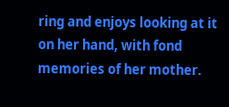ring and enjoys looking at it on her hand, with fond memories of her mother.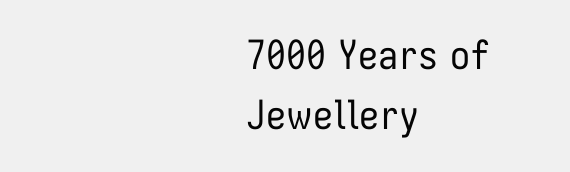7000 Years of Jewellery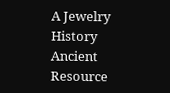A Jewelry History
Ancient Resource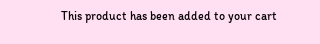This product has been added to your cart